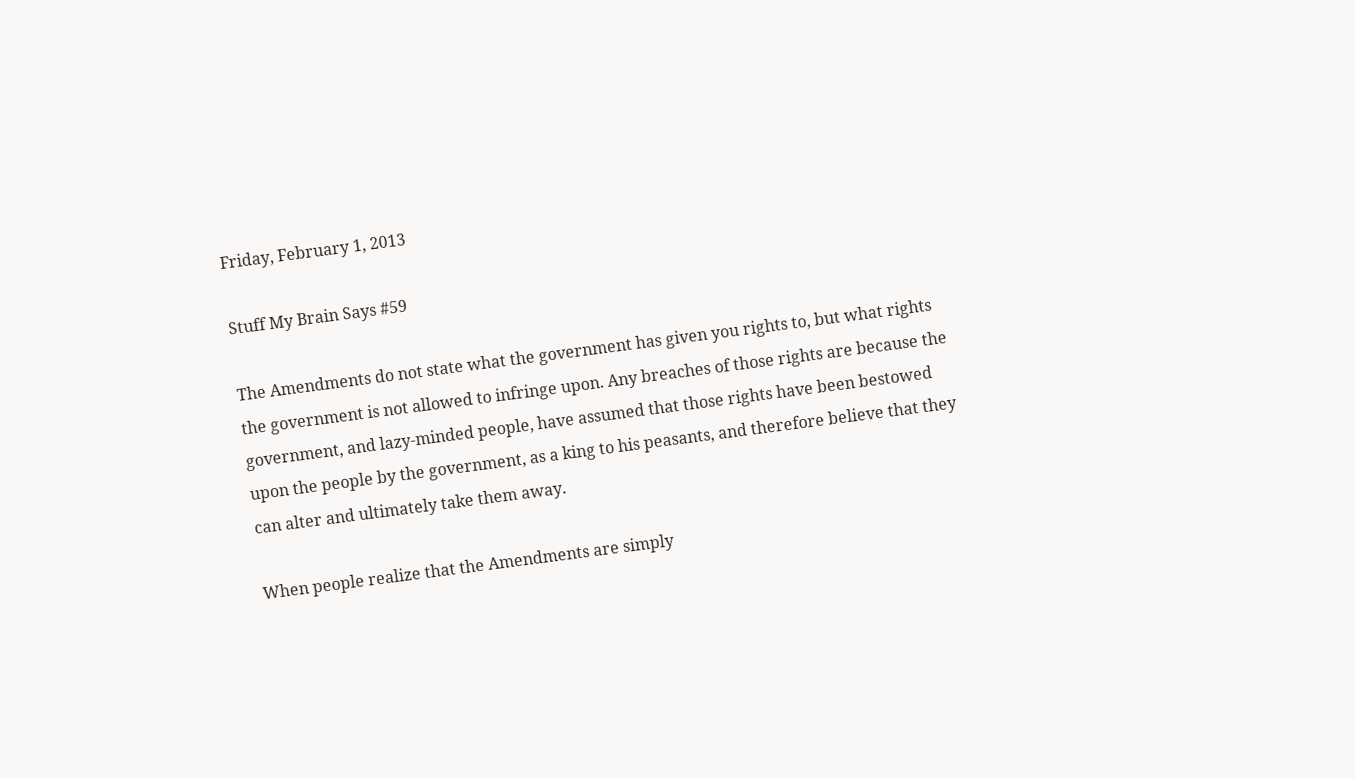Friday, February 1, 2013

Stuff My Brain Says #59

The Amendments do not state what the government has given you rights to, but what rights the government is not allowed to infringe upon. Any breaches of those rights are because the government, and lazy-minded people, have assumed that those rights have been bestowed upon the people by the government, as a king to his peasants, and therefore believe that they can alter and ultimately take them away.

When people realize that the Amendments are simply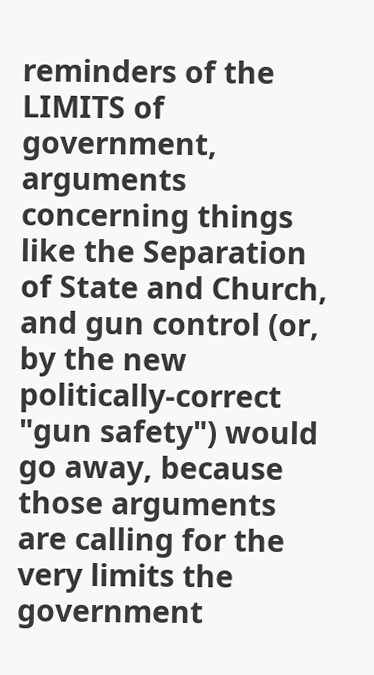reminders of the LIMITS of government, arguments concerning things like the Separation of State and Church, and gun control (or, by the new politically-correct "gun safety") would go away, because those arguments are calling for the very limits the government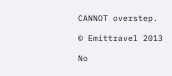CANNOT overstep.

© Emittravel 2013

No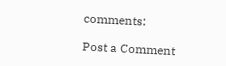comments:

Post a Comment